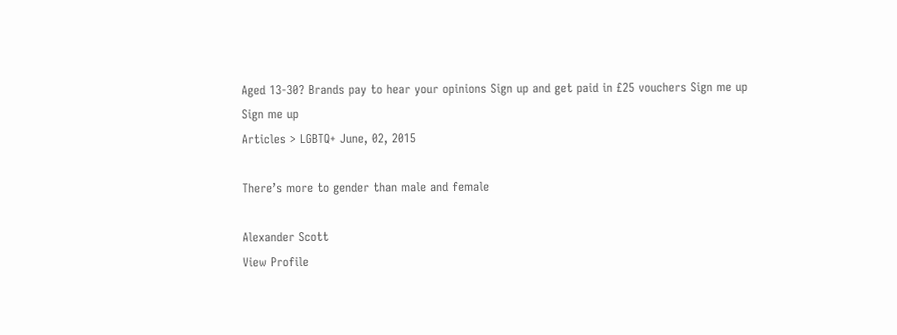Aged 13-30? Brands pay to hear your opinions Sign up and get paid in £25 vouchers Sign me up
Sign me up
Articles > LGBTQ+ June, 02, 2015

There’s more to gender than male and female

Alexander Scott
View Profile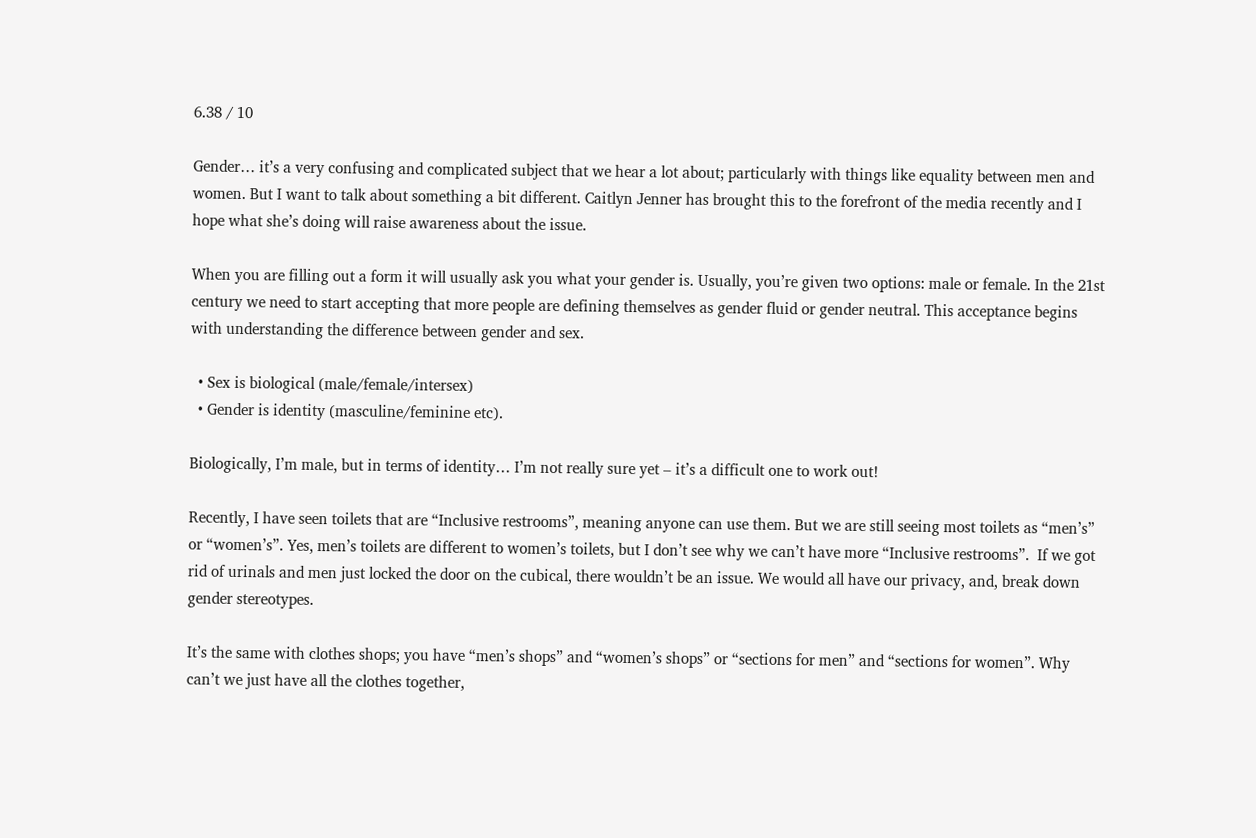6.38 / 10

Gender… it’s a very confusing and complicated subject that we hear a lot about; particularly with things like equality between men and women. But I want to talk about something a bit different. Caitlyn Jenner has brought this to the forefront of the media recently and I hope what she’s doing will raise awareness about the issue.

When you are filling out a form it will usually ask you what your gender is. Usually, you’re given two options: male or female. In the 21st century we need to start accepting that more people are defining themselves as gender fluid or gender neutral. This acceptance begins with understanding the difference between gender and sex.

  • Sex is biological (male/female/intersex)
  • Gender is identity (masculine/feminine etc).

Biologically, I’m male, but in terms of identity… I’m not really sure yet – it’s a difficult one to work out!

Recently, I have seen toilets that are “Inclusive restrooms”, meaning anyone can use them. But we are still seeing most toilets as “men’s” or “women’s”. Yes, men’s toilets are different to women’s toilets, but I don’t see why we can’t have more “Inclusive restrooms”.  If we got rid of urinals and men just locked the door on the cubical, there wouldn’t be an issue. We would all have our privacy, and, break down gender stereotypes.

It’s the same with clothes shops; you have “men’s shops” and “women’s shops” or “sections for men” and “sections for women”. Why can’t we just have all the clothes together,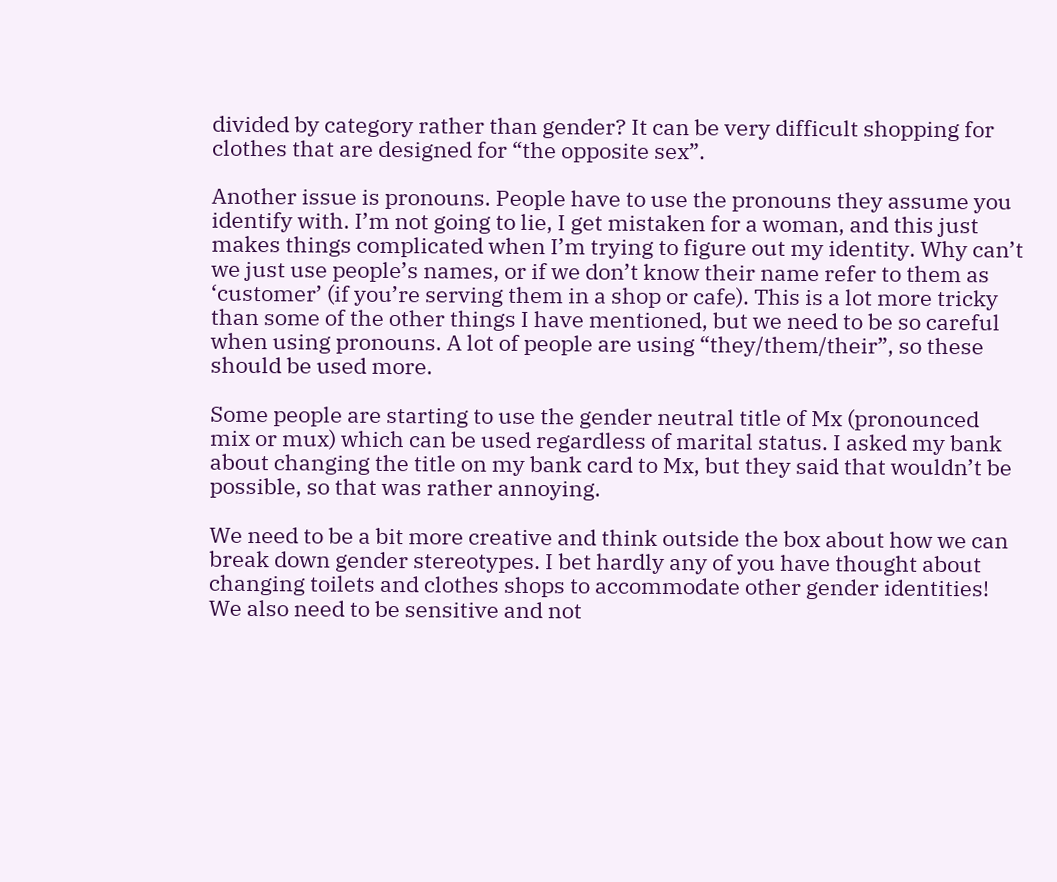divided by category rather than gender? It can be very difficult shopping for clothes that are designed for “the opposite sex”.

Another issue is pronouns. People have to use the pronouns they assume you identify with. I’m not going to lie, I get mistaken for a woman, and this just makes things complicated when I’m trying to figure out my identity. Why can’t we just use people’s names, or if we don’t know their name refer to them as ‘customer’ (if you’re serving them in a shop or cafe). This is a lot more tricky than some of the other things I have mentioned, but we need to be so careful when using pronouns. A lot of people are using “they/them/their”, so these should be used more.

Some people are starting to use the gender neutral title of Mx (pronounced mix or mux) which can be used regardless of marital status. I asked my bank about changing the title on my bank card to Mx, but they said that wouldn’t be possible, so that was rather annoying.

We need to be a bit more creative and think outside the box about how we can break down gender stereotypes. I bet hardly any of you have thought about changing toilets and clothes shops to accommodate other gender identities! We also need to be sensitive and not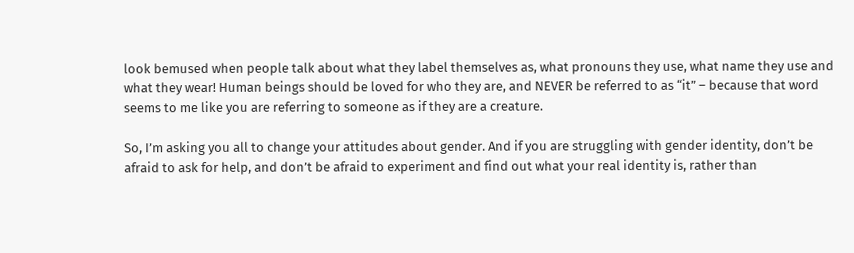look bemused when people talk about what they label themselves as, what pronouns they use, what name they use and what they wear! Human beings should be loved for who they are, and NEVER be referred to as “it” – because that word seems to me like you are referring to someone as if they are a creature.

So, I’m asking you all to change your attitudes about gender. And if you are struggling with gender identity, don’t be afraid to ask for help, and don’t be afraid to experiment and find out what your real identity is, rather than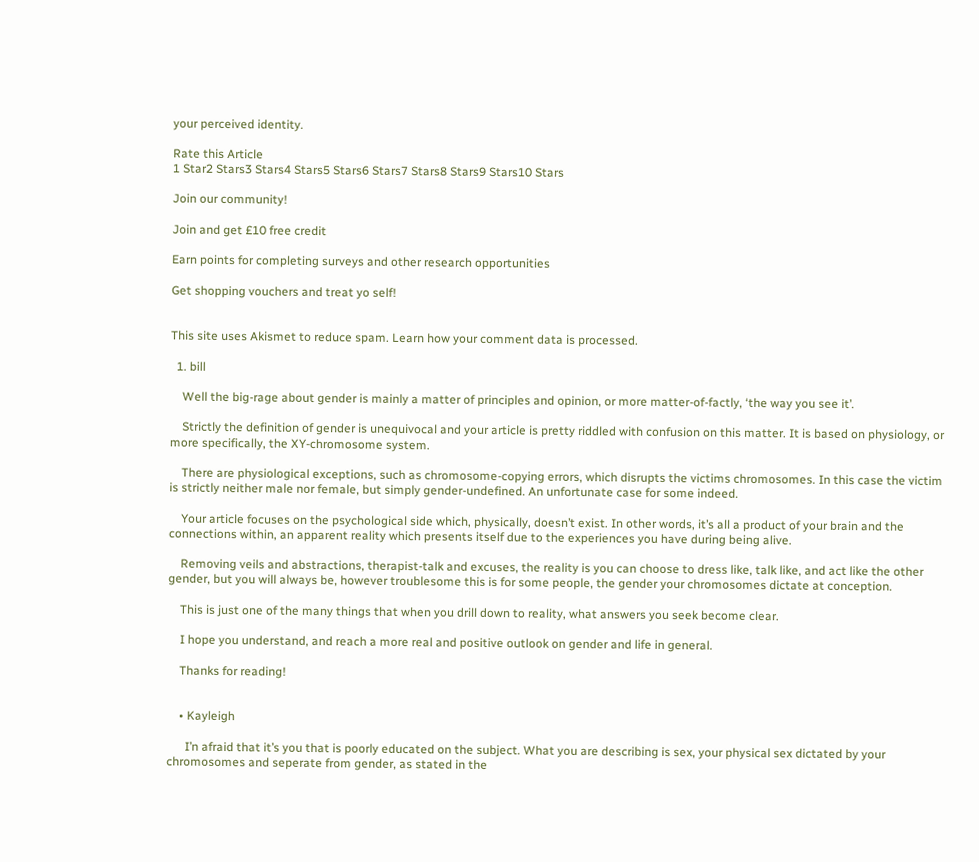your perceived identity.

Rate this Article
1 Star2 Stars3 Stars4 Stars5 Stars6 Stars7 Stars8 Stars9 Stars10 Stars

Join our community!

Join and get £10 free credit

Earn points for completing surveys and other research opportunities

Get shopping vouchers and treat yo self!


This site uses Akismet to reduce spam. Learn how your comment data is processed.

  1. bill

    Well the big-rage about gender is mainly a matter of principles and opinion, or more matter-of-factly, ‘the way you see it’.

    Strictly the definition of gender is unequivocal and your article is pretty riddled with confusion on this matter. It is based on physiology, or more specifically, the XY-chromosome system.

    There are physiological exceptions, such as chromosome-copying errors, which disrupts the victims chromosomes. In this case the victim is strictly neither male nor female, but simply gender-undefined. An unfortunate case for some indeed.

    Your article focuses on the psychological side which, physically, doesn’t exist. In other words, it’s all a product of your brain and the connections within, an apparent reality which presents itself due to the experiences you have during being alive.

    Removing veils and abstractions, therapist-talk and excuses, the reality is you can choose to dress like, talk like, and act like the other gender, but you will always be, however troublesome this is for some people, the gender your chromosomes dictate at conception.

    This is just one of the many things that when you drill down to reality, what answers you seek become clear.

    I hope you understand, and reach a more real and positive outlook on gender and life in general.

    Thanks for reading!


    • Kayleigh

      I’n afraid that it’s you that is poorly educated on the subject. What you are describing is sex, your physical sex dictated by your chromosomes and seperate from gender, as stated in the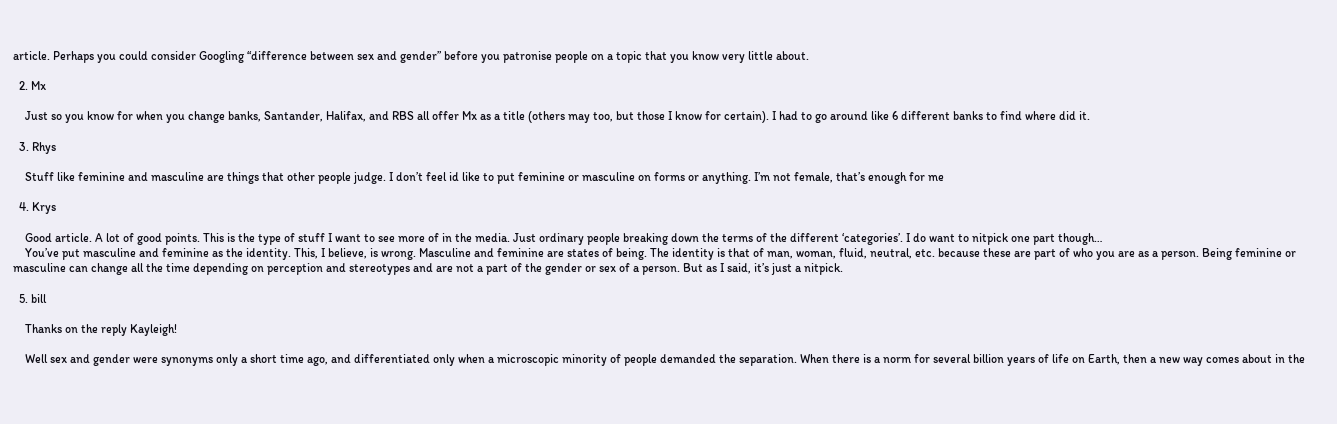article. Perhaps you could consider Googling “difference between sex and gender” before you patronise people on a topic that you know very little about.

  2. Mx

    Just so you know for when you change banks, Santander, Halifax, and RBS all offer Mx as a title (others may too, but those I know for certain). I had to go around like 6 different banks to find where did it.

  3. Rhys

    Stuff like feminine and masculine are things that other people judge. I don’t feel id like to put feminine or masculine on forms or anything. I’m not female, that’s enough for me

  4. Krys

    Good article. A lot of good points. This is the type of stuff I want to see more of in the media. Just ordinary people breaking down the terms of the different ‘categories’. I do want to nitpick one part though…
    You’ve put masculine and feminine as the identity. This, I believe, is wrong. Masculine and feminine are states of being. The identity is that of man, woman, fluid, neutral, etc. because these are part of who you are as a person. Being feminine or masculine can change all the time depending on perception and stereotypes and are not a part of the gender or sex of a person. But as I said, it’s just a nitpick.

  5. bill

    Thanks on the reply Kayleigh!

    Well sex and gender were synonyms only a short time ago, and differentiated only when a microscopic minority of people demanded the separation. When there is a norm for several billion years of life on Earth, then a new way comes about in the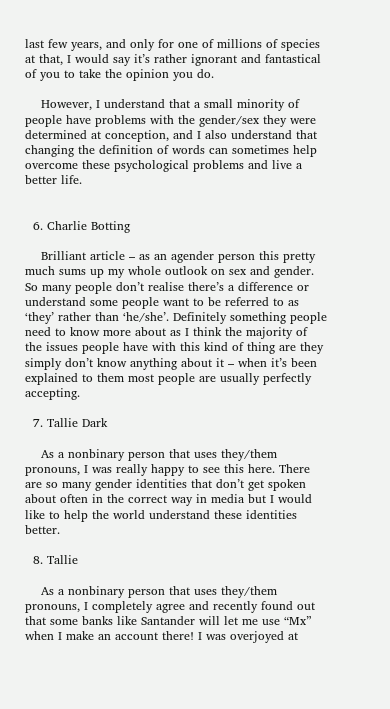last few years, and only for one of millions of species at that, I would say it’s rather ignorant and fantastical of you to take the opinion you do.

    However, I understand that a small minority of people have problems with the gender/sex they were determined at conception, and I also understand that changing the definition of words can sometimes help overcome these psychological problems and live a better life.


  6. Charlie Botting

    Brilliant article – as an agender person this pretty much sums up my whole outlook on sex and gender. So many people don’t realise there’s a difference or understand some people want to be referred to as ‘they’ rather than ‘he/she’. Definitely something people need to know more about as I think the majority of the issues people have with this kind of thing are they simply don’t know anything about it – when it’s been explained to them most people are usually perfectly accepting.

  7. Tallie Dark

    As a nonbinary person that uses they/them pronouns, I was really happy to see this here. There are so many gender identities that don’t get spoken about often in the correct way in media but I would like to help the world understand these identities better.

  8. Tallie

    As a nonbinary person that uses they/them pronouns, I completely agree and recently found out that some banks like Santander will let me use “Mx” when I make an account there! I was overjoyed at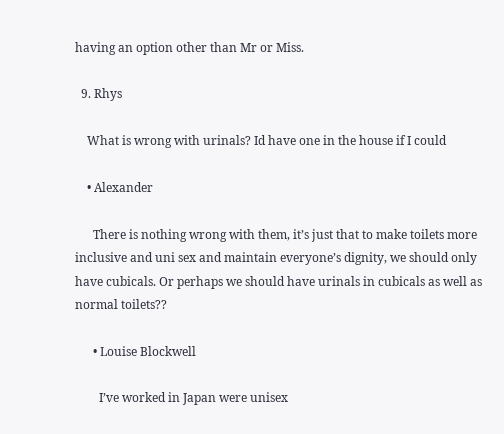having an option other than Mr or Miss.

  9. Rhys

    What is wrong with urinals? Id have one in the house if I could

    • Alexander

      There is nothing wrong with them, it’s just that to make toilets more inclusive and uni sex and maintain everyone’s dignity, we should only have cubicals. Or perhaps we should have urinals in cubicals as well as normal toilets??

      • Louise Blockwell

        I’ve worked in Japan were unisex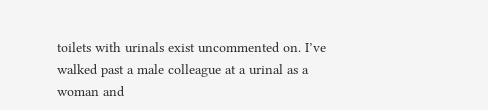toilets with urinals exist uncommented on. I’ve walked past a male colleague at a urinal as a woman and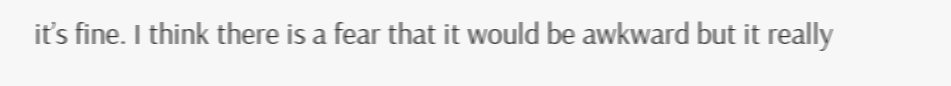it’s fine. I think there is a fear that it would be awkward but it really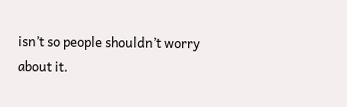isn’t so people shouldn’t worry about it.